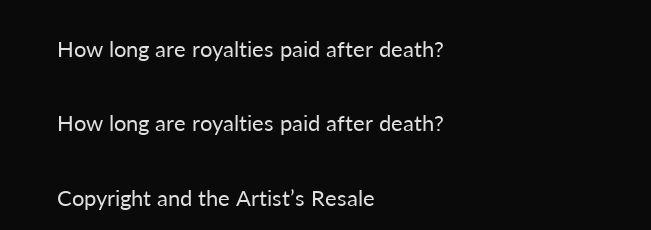How long are royalties paid after death?

How long are royalties paid after death?

Copyright and the Artist’s Resale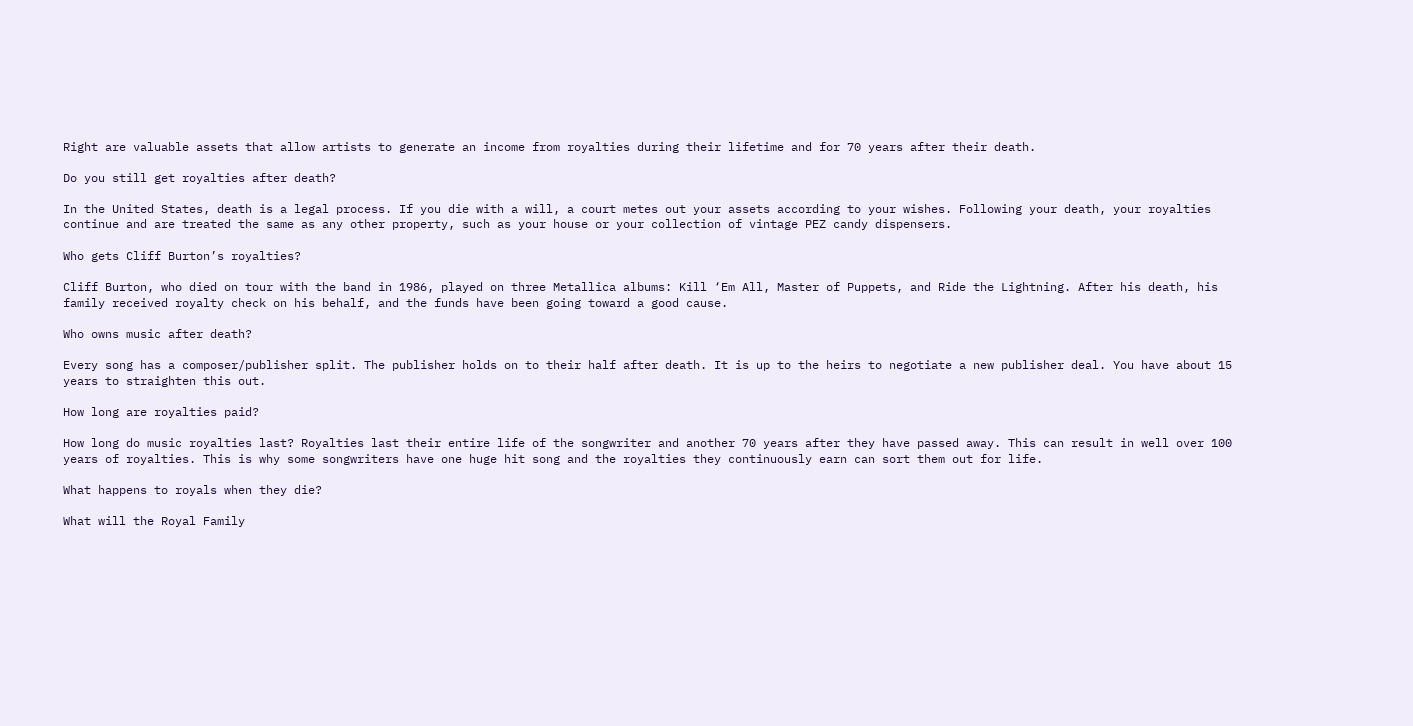Right are valuable assets that allow artists to generate an income from royalties during their lifetime and for 70 years after their death.

Do you still get royalties after death?

In the United States, death is a legal process. If you die with a will, a court metes out your assets according to your wishes. Following your death, your royalties continue and are treated the same as any other property, such as your house or your collection of vintage PEZ candy dispensers.

Who gets Cliff Burton’s royalties?

Cliff Burton, who died on tour with the band in 1986, played on three Metallica albums: Kill ‘Em All, Master of Puppets, and Ride the Lightning. After his death, his family received royalty check on his behalf, and the funds have been going toward a good cause.

Who owns music after death?

Every song has a composer/publisher split. The publisher holds on to their half after death. It is up to the heirs to negotiate a new publisher deal. You have about 15 years to straighten this out.

How long are royalties paid?

How long do music royalties last? Royalties last their entire life of the songwriter and another 70 years after they have passed away. This can result in well over 100 years of royalties. This is why some songwriters have one huge hit song and the royalties they continuously earn can sort them out for life.

What happens to royals when they die?

What will the Royal Family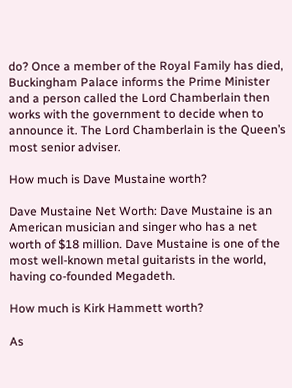do? Once a member of the Royal Family has died, Buckingham Palace informs the Prime Minister and a person called the Lord Chamberlain then works with the government to decide when to announce it. The Lord Chamberlain is the Queen’s most senior adviser.

How much is Dave Mustaine worth?

Dave Mustaine Net Worth: Dave Mustaine is an American musician and singer who has a net worth of $18 million. Dave Mustaine is one of the most well-known metal guitarists in the world, having co-founded Megadeth.

How much is Kirk Hammett worth?

As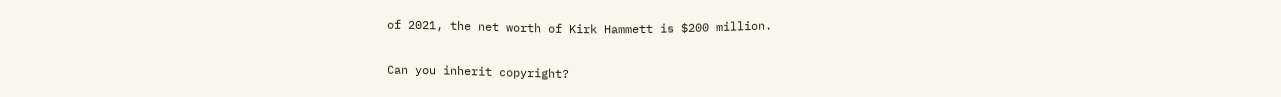of 2021, the net worth of Kirk Hammett is $200 million.

Can you inherit copyright?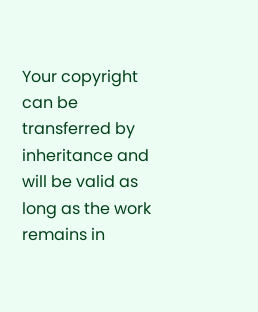Your copyright can be transferred by inheritance and will be valid as long as the work remains in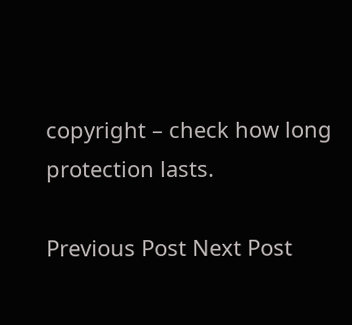copyright – check how long protection lasts.

Previous Post Next Post